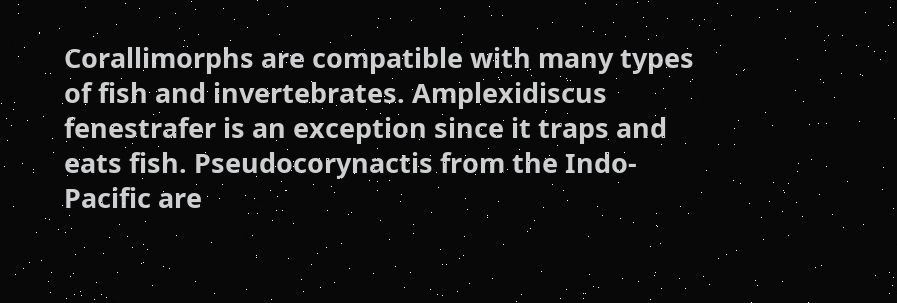Corallimorphs are compatible with many types of fish and invertebrates. Amplexidiscus fenestrafer is an exception since it traps and eats fish. Pseudocorynactis from the Indo-Pacific are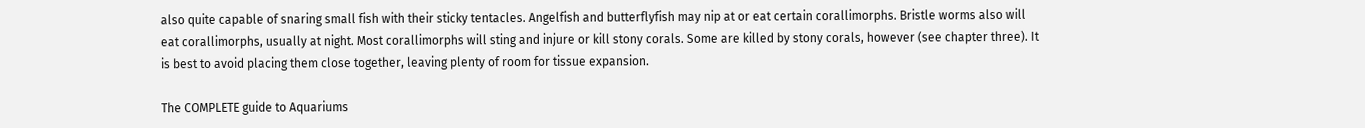also quite capable of snaring small fish with their sticky tentacles. Angelfish and butterflyfish may nip at or eat certain corallimorphs. Bristle worms also will eat corallimorphs, usually at night. Most corallimorphs will sting and injure or kill stony corals. Some are killed by stony corals, however (see chapter three). It is best to avoid placing them close together, leaving plenty of room for tissue expansion.

The COMPLETE guide to Aquariums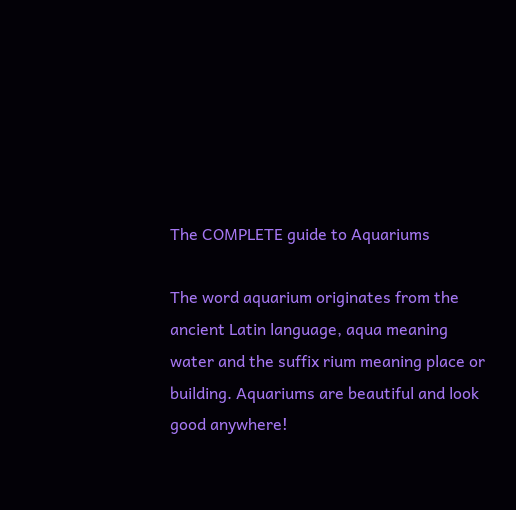The COMPLETE guide to Aquariums

The word aquarium originates from the ancient Latin language, aqua meaning water and the suffix rium meaning place or building. Aquariums are beautiful and look good anywhere!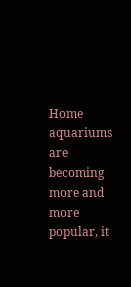Home aquariums are becoming more and more popular, it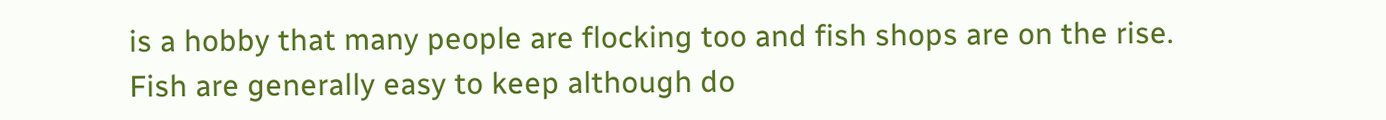is a hobby that many people are flocking too and fish shops are on the rise. Fish are generally easy to keep although do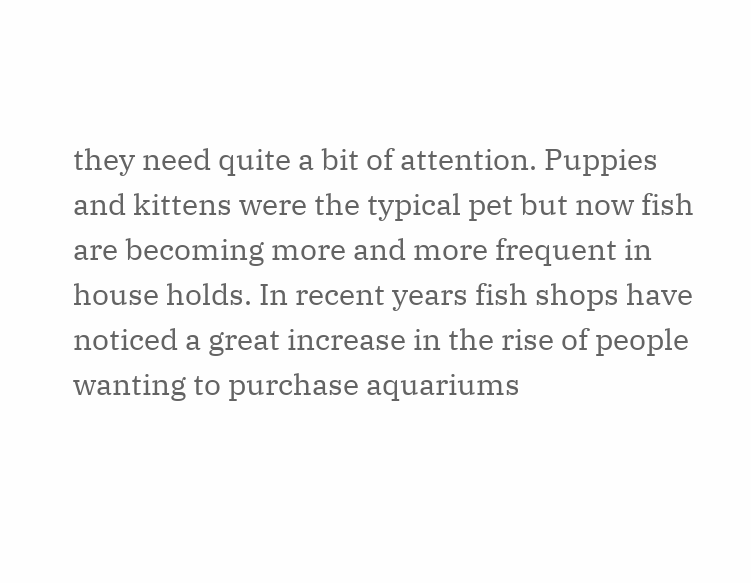they need quite a bit of attention. Puppies and kittens were the typical pet but now fish are becoming more and more frequent in house holds. In recent years fish shops have noticed a great increase in the rise of people wanting to purchase aquariums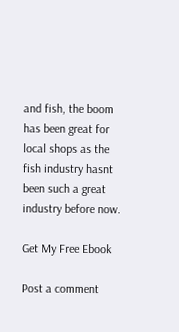and fish, the boom has been great for local shops as the fish industry hasnt been such a great industry before now.

Get My Free Ebook

Post a comment